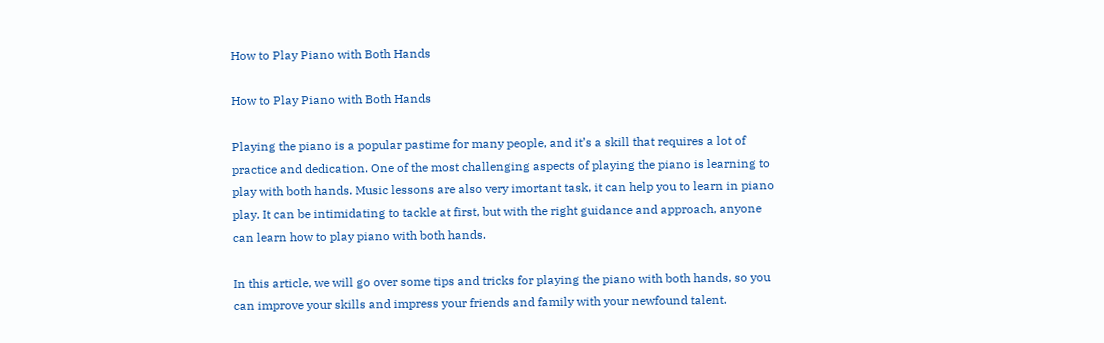How to Play Piano with Both Hands

How to Play Piano with Both Hands

Playing the piano is a popular pastime for many people, and it’s a skill that requires a lot of practice and dedication. One of the most challenging aspects of playing the piano is learning to play with both hands. Music lessons are also very imortant task, it can help you to learn in piano play. It can be intimidating to tackle at first, but with the right guidance and approach, anyone can learn how to play piano with both hands.

In this article, we will go over some tips and tricks for playing the piano with both hands, so you can improve your skills and impress your friends and family with your newfound talent.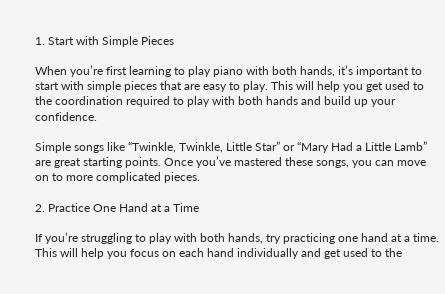1. Start with Simple Pieces

When you’re first learning to play piano with both hands, it’s important to start with simple pieces that are easy to play. This will help you get used to the coordination required to play with both hands and build up your confidence.

Simple songs like “Twinkle, Twinkle, Little Star” or “Mary Had a Little Lamb” are great starting points. Once you’ve mastered these songs, you can move on to more complicated pieces.

2. Practice One Hand at a Time

If you’re struggling to play with both hands, try practicing one hand at a time. This will help you focus on each hand individually and get used to the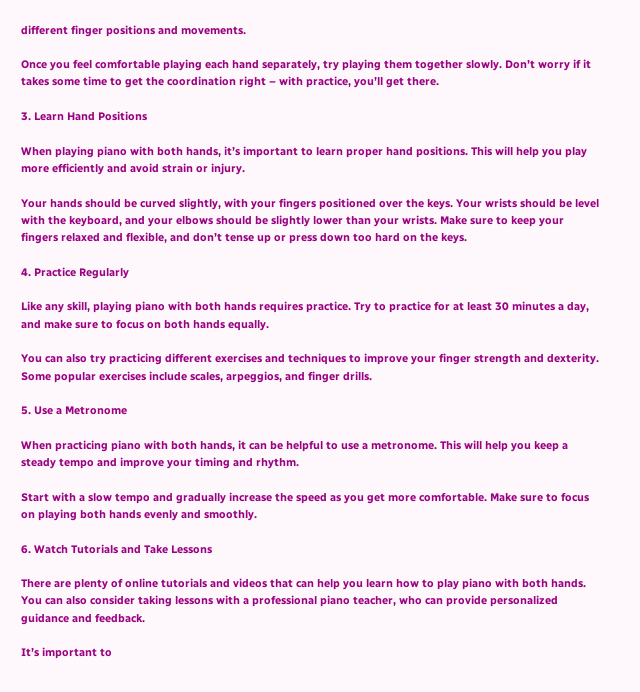different finger positions and movements.

Once you feel comfortable playing each hand separately, try playing them together slowly. Don’t worry if it takes some time to get the coordination right – with practice, you’ll get there.

3. Learn Hand Positions

When playing piano with both hands, it’s important to learn proper hand positions. This will help you play more efficiently and avoid strain or injury.

Your hands should be curved slightly, with your fingers positioned over the keys. Your wrists should be level with the keyboard, and your elbows should be slightly lower than your wrists. Make sure to keep your fingers relaxed and flexible, and don’t tense up or press down too hard on the keys.

4. Practice Regularly

Like any skill, playing piano with both hands requires practice. Try to practice for at least 30 minutes a day, and make sure to focus on both hands equally.

You can also try practicing different exercises and techniques to improve your finger strength and dexterity. Some popular exercises include scales, arpeggios, and finger drills.

5. Use a Metronome

When practicing piano with both hands, it can be helpful to use a metronome. This will help you keep a steady tempo and improve your timing and rhythm.

Start with a slow tempo and gradually increase the speed as you get more comfortable. Make sure to focus on playing both hands evenly and smoothly.

6. Watch Tutorials and Take Lessons

There are plenty of online tutorials and videos that can help you learn how to play piano with both hands. You can also consider taking lessons with a professional piano teacher, who can provide personalized guidance and feedback.

It’s important to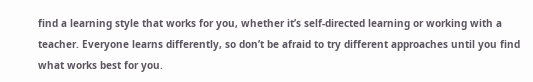find a learning style that works for you, whether it’s self-directed learning or working with a teacher. Everyone learns differently, so don’t be afraid to try different approaches until you find what works best for you.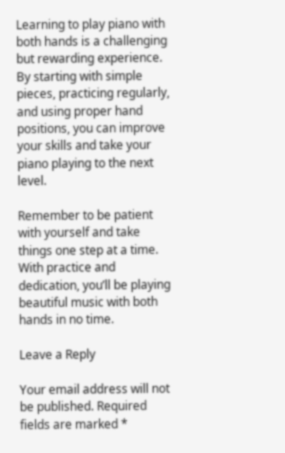Learning to play piano with both hands is a challenging but rewarding experience. By starting with simple pieces, practicing regularly, and using proper hand positions, you can improve your skills and take your piano playing to the next level.

Remember to be patient with yourself and take things one step at a time. With practice and dedication, you’ll be playing beautiful music with both hands in no time.

Leave a Reply

Your email address will not be published. Required fields are marked *